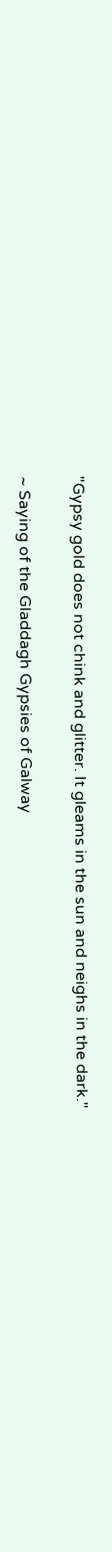"Gypsy gold does not chink and glitter. It gleams in the sun and neighs in the dark."

~ Saying of the Gladdagh Gypsies of Galway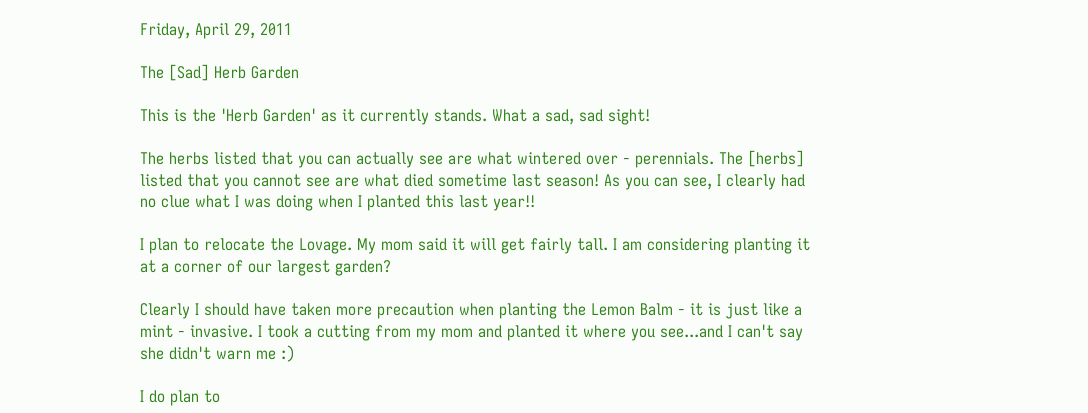Friday, April 29, 2011

The [Sad] Herb Garden

This is the 'Herb Garden' as it currently stands. What a sad, sad sight!

The herbs listed that you can actually see are what wintered over - perennials. The [herbs] listed that you cannot see are what died sometime last season! As you can see, I clearly had no clue what I was doing when I planted this last year!!

I plan to relocate the Lovage. My mom said it will get fairly tall. I am considering planting it at a corner of our largest garden?

Clearly I should have taken more precaution when planting the Lemon Balm - it is just like a mint - invasive. I took a cutting from my mom and planted it where you see...and I can't say she didn't warn me :)

I do plan to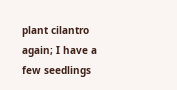plant cilantro again; I have a few seedlings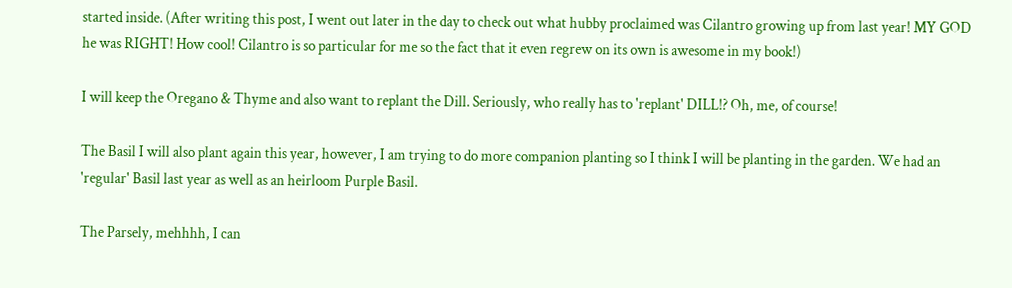started inside. (After writing this post, I went out later in the day to check out what hubby proclaimed was Cilantro growing up from last year! MY GOD he was RIGHT! How cool! Cilantro is so particular for me so the fact that it even regrew on its own is awesome in my book!)

I will keep the Oregano & Thyme and also want to replant the Dill. Seriously, who really has to 'replant' DILL!? Oh, me, of course!

The Basil I will also plant again this year, however, I am trying to do more companion planting so I think I will be planting in the garden. We had an 'regular' Basil last year as well as an heirloom Purple Basil.

The Parsely, mehhhh, I can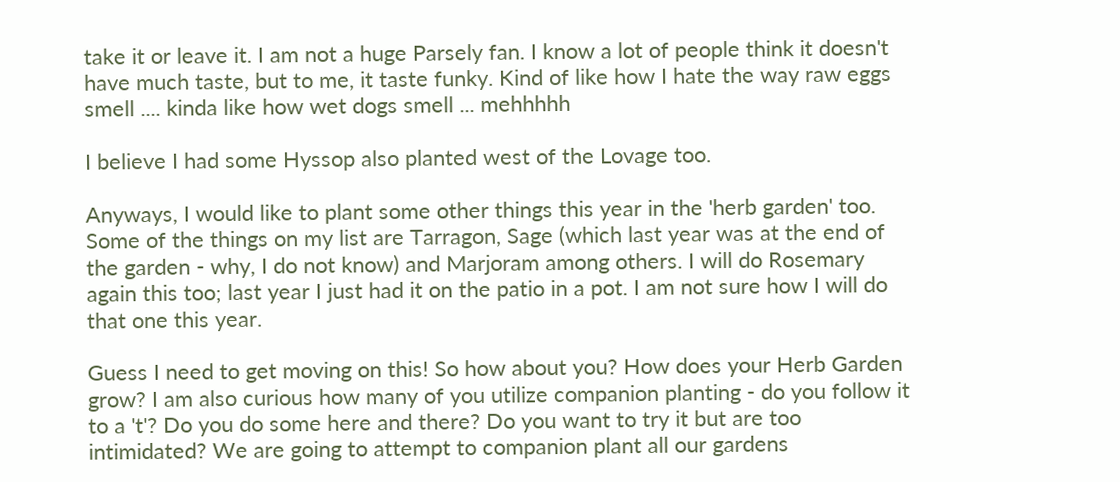take it or leave it. I am not a huge Parsely fan. I know a lot of people think it doesn't have much taste, but to me, it taste funky. Kind of like how I hate the way raw eggs smell .... kinda like how wet dogs smell ... mehhhhh

I believe I had some Hyssop also planted west of the Lovage too.

Anyways, I would like to plant some other things this year in the 'herb garden' too. Some of the things on my list are Tarragon, Sage (which last year was at the end of the garden - why, I do not know) and Marjoram among others. I will do Rosemary again this too; last year I just had it on the patio in a pot. I am not sure how I will do that one this year.

Guess I need to get moving on this! So how about you? How does your Herb Garden grow? I am also curious how many of you utilize companion planting - do you follow it to a 't'? Do you do some here and there? Do you want to try it but are too intimidated? We are going to attempt to companion plant all our gardens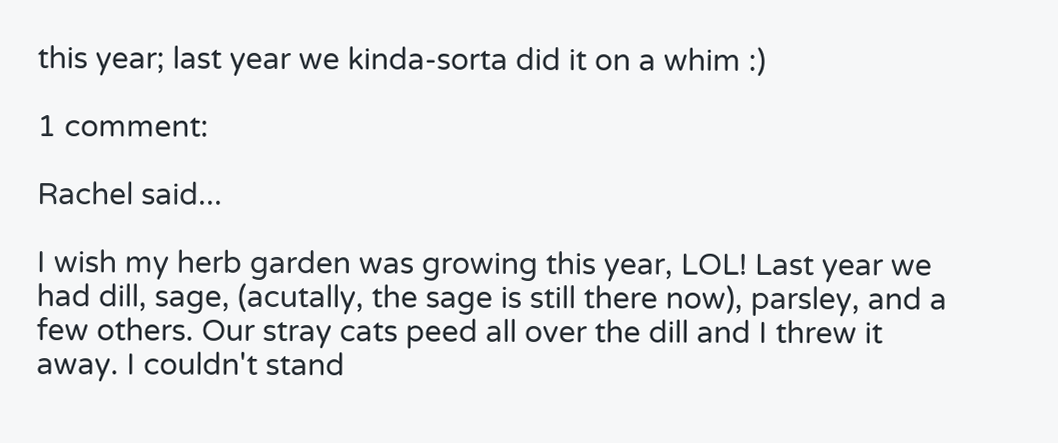this year; last year we kinda-sorta did it on a whim :)

1 comment:

Rachel said...

I wish my herb garden was growing this year, LOL! Last year we had dill, sage, (acutally, the sage is still there now), parsley, and a few others. Our stray cats peed all over the dill and I threw it away. I couldn't stand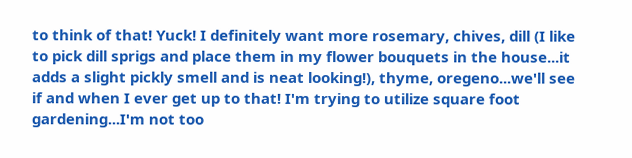to think of that! Yuck! I definitely want more rosemary, chives, dill (I like to pick dill sprigs and place them in my flower bouquets in the house...it adds a slight pickly smell and is neat looking!), thyme, oregeno...we'll see if and when I ever get up to that! I'm trying to utilize square foot gardening...I'm not too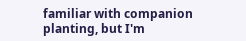familiar with companion planting, but I'm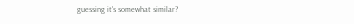guessing it's somewhat similar?